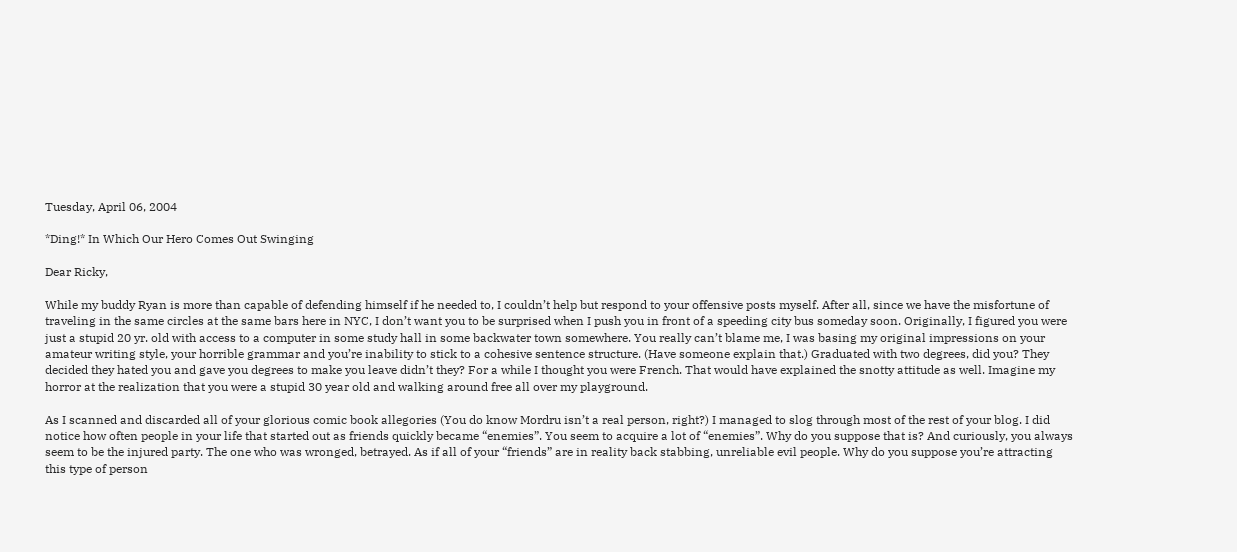Tuesday, April 06, 2004

*Ding!* In Which Our Hero Comes Out Swinging

Dear Ricky,

While my buddy Ryan is more than capable of defending himself if he needed to, I couldn’t help but respond to your offensive posts myself. After all, since we have the misfortune of traveling in the same circles at the same bars here in NYC, I don’t want you to be surprised when I push you in front of a speeding city bus someday soon. Originally, I figured you were just a stupid 20 yr. old with access to a computer in some study hall in some backwater town somewhere. You really can’t blame me, I was basing my original impressions on your amateur writing style, your horrible grammar and you’re inability to stick to a cohesive sentence structure. (Have someone explain that.) Graduated with two degrees, did you? They decided they hated you and gave you degrees to make you leave didn’t they? For a while I thought you were French. That would have explained the snotty attitude as well. Imagine my horror at the realization that you were a stupid 30 year old and walking around free all over my playground.

As I scanned and discarded all of your glorious comic book allegories (You do know Mordru isn’t a real person, right?) I managed to slog through most of the rest of your blog. I did notice how often people in your life that started out as friends quickly became “enemies”. You seem to acquire a lot of “enemies”. Why do you suppose that is? And curiously, you always seem to be the injured party. The one who was wronged, betrayed. As if all of your “friends” are in reality back stabbing, unreliable evil people. Why do you suppose you’re attracting this type of person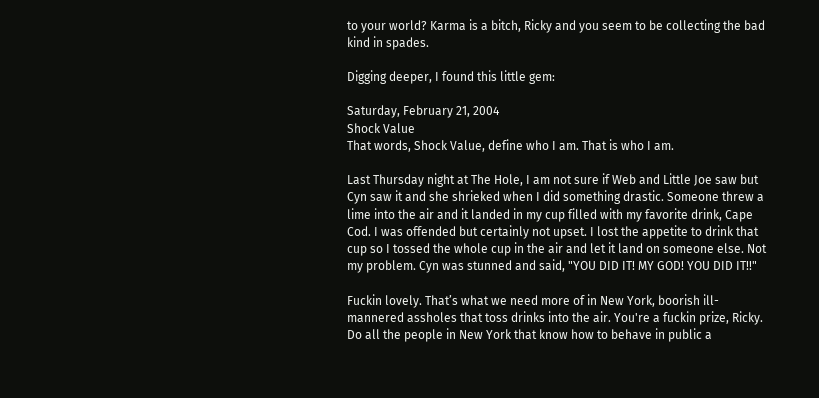to your world? Karma is a bitch, Ricky and you seem to be collecting the bad kind in spades.

Digging deeper, I found this little gem:

Saturday, February 21, 2004
Shock Value
That words, Shock Value, define who I am. That is who I am.

Last Thursday night at The Hole, I am not sure if Web and Little Joe saw but Cyn saw it and she shrieked when I did something drastic. Someone threw a lime into the air and it landed in my cup filled with my favorite drink, Cape Cod. I was offended but certainly not upset. I lost the appetite to drink that cup so I tossed the whole cup in the air and let it land on someone else. Not my problem. Cyn was stunned and said, "YOU DID IT! MY GOD! YOU DID IT!!"

Fuckin lovely. That’s what we need more of in New York, boorish ill-mannered assholes that toss drinks into the air. You're a fuckin prize, Ricky. Do all the people in New York that know how to behave in public a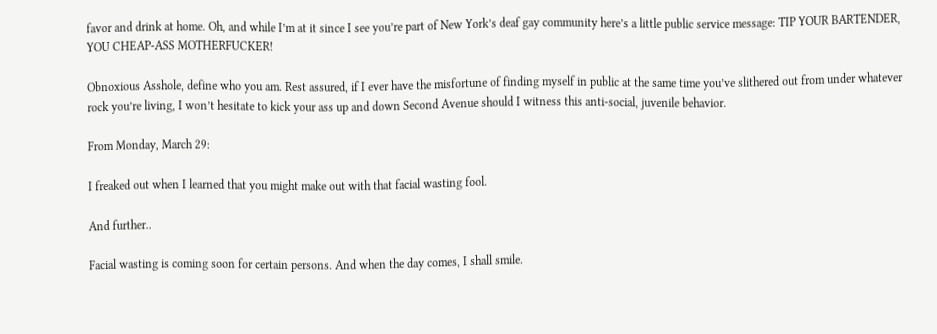favor and drink at home. Oh, and while I’m at it since I see you’re part of New York’s deaf gay community here’s a little public service message: TIP YOUR BARTENDER, YOU CHEAP-ASS MOTHERFUCKER!

Obnoxious Asshole, define who you am. Rest assured, if I ever have the misfortune of finding myself in public at the same time you’ve slithered out from under whatever rock you’re living, I won’t hesitate to kick your ass up and down Second Avenue should I witness this anti-social, juvenile behavior.

From Monday, March 29:

I freaked out when I learned that you might make out with that facial wasting fool.

And further..

Facial wasting is coming soon for certain persons. And when the day comes, I shall smile.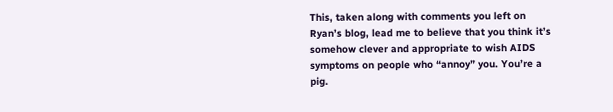This, taken along with comments you left on Ryan’s blog, lead me to believe that you think it’s somehow clever and appropriate to wish AIDS symptoms on people who “annoy” you. You’re a pig.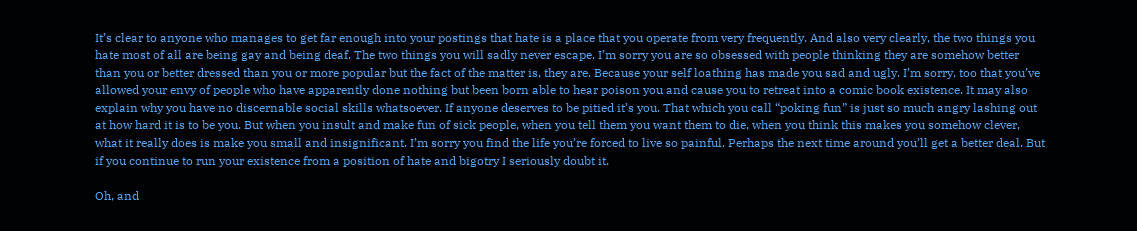It’s clear to anyone who manages to get far enough into your postings that hate is a place that you operate from very frequently. And also very clearly, the two things you hate most of all are being gay and being deaf. The two things you will sadly never escape. I’m sorry you are so obsessed with people thinking they are somehow better than you or better dressed than you or more popular but the fact of the matter is, they are. Because your self loathing has made you sad and ugly. I’m sorry, too that you’ve allowed your envy of people who have apparently done nothing but been born able to hear poison you and cause you to retreat into a comic book existence. It may also explain why you have no discernable social skills whatsoever. If anyone deserves to be pitied it’s you. That which you call “poking fun” is just so much angry lashing out at how hard it is to be you. But when you insult and make fun of sick people, when you tell them you want them to die, when you think this makes you somehow clever, what it really does is make you small and insignificant. I’m sorry you find the life you’re forced to live so painful. Perhaps the next time around you’ll get a better deal. But if you continue to run your existence from a position of hate and bigotry I seriously doubt it.

Oh, and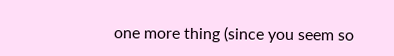one more thing (since you seem so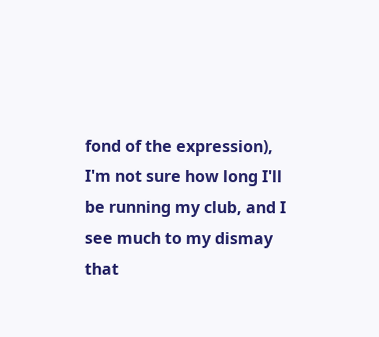fond of the expression), I'm not sure how long I'll be running my club, and I see much to my dismay that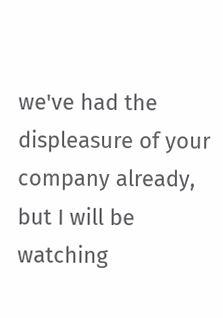we've had the displeasure of your company already, but I will be watching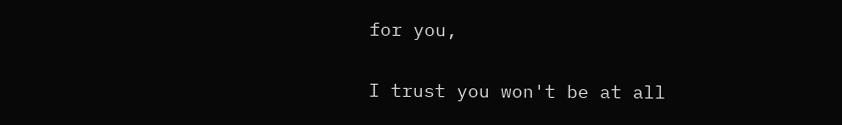for you,

I trust you won't be at all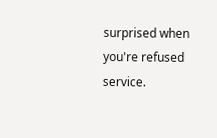surprised when you're refused service.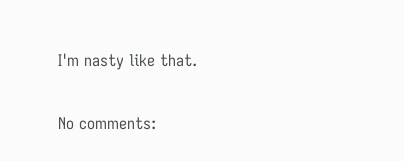I'm nasty like that.

No comments: